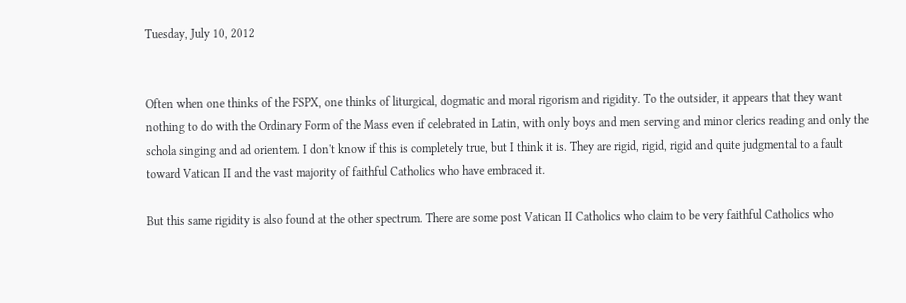Tuesday, July 10, 2012


Often when one thinks of the FSPX, one thinks of liturgical, dogmatic and moral rigorism and rigidity. To the outsider, it appears that they want nothing to do with the Ordinary Form of the Mass even if celebrated in Latin, with only boys and men serving and minor clerics reading and only the schola singing and ad orientem. I don't know if this is completely true, but I think it is. They are rigid, rigid, rigid and quite judgmental to a fault toward Vatican II and the vast majority of faithful Catholics who have embraced it.

But this same rigidity is also found at the other spectrum. There are some post Vatican II Catholics who claim to be very faithful Catholics who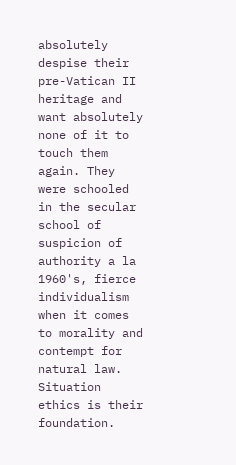absolutely despise their pre-Vatican II heritage and want absolutely none of it to touch them again. They were schooled in the secular school of suspicion of authority a la 1960's, fierce individualism when it comes to morality and contempt for natural law. Situation ethics is their foundation.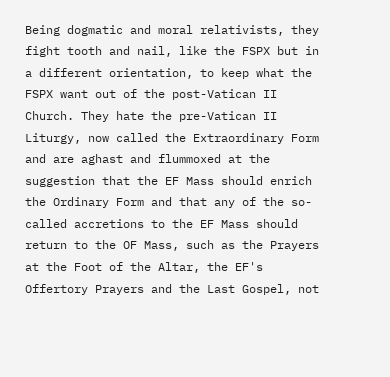Being dogmatic and moral relativists, they fight tooth and nail, like the FSPX but in a different orientation, to keep what the FSPX want out of the post-Vatican II Church. They hate the pre-Vatican II Liturgy, now called the Extraordinary Form and are aghast and flummoxed at the suggestion that the EF Mass should enrich the Ordinary Form and that any of the so-called accretions to the EF Mass should return to the OF Mass, such as the Prayers at the Foot of the Altar, the EF's Offertory Prayers and the Last Gospel, not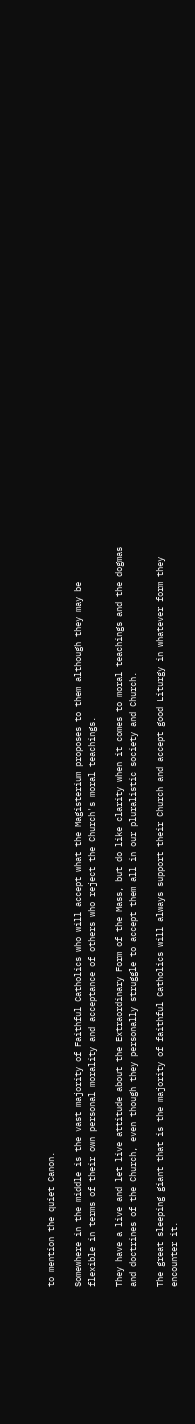to mention the quiet Canon.

Somewhere in the middle is the vast majority of Faithful Catholics who will accept what the Magisterium proposes to them although they may be flexible in terms of their own personal morality and acceptance of others who reject the Church's moral teachings.

They have a live and let live attitude about the Extraordinary Form of the Mass, but do like clarity when it comes to moral teachings and the dogmas and doctrines of the Church, even though they personally struggle to accept them all in our pluralistic society and Church.

The great sleeping giant that is the majority of faithful Catholics will always support their Church and accept good Liturgy in whatever form they encounter it.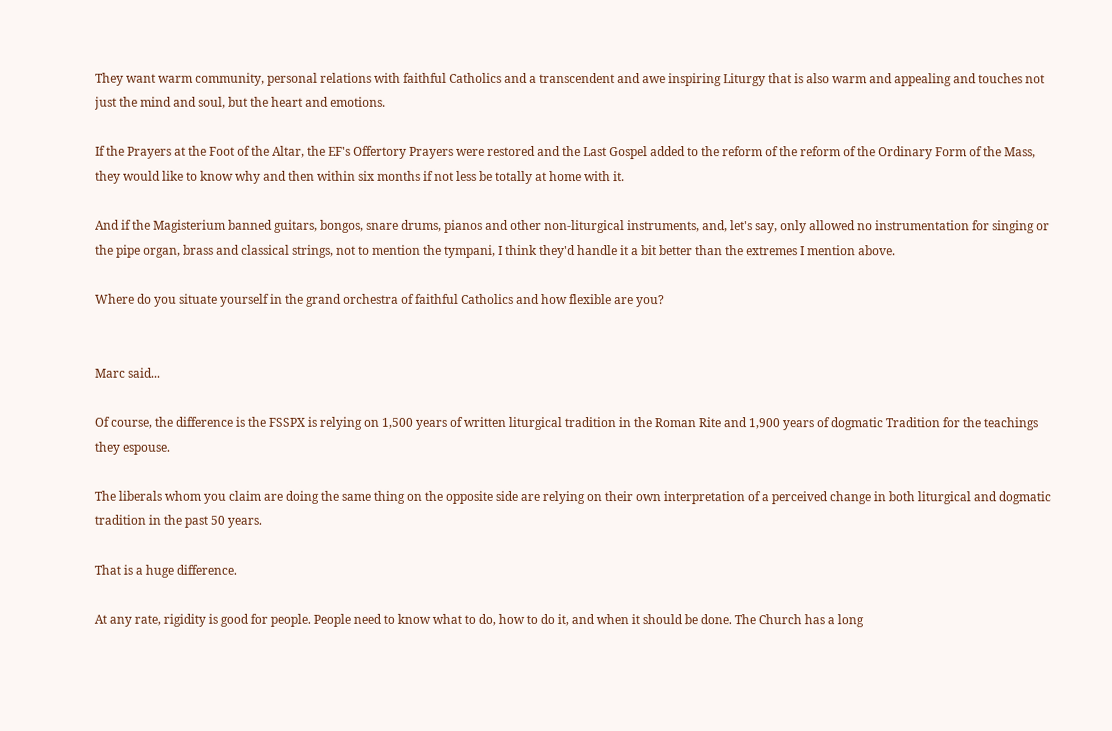They want warm community, personal relations with faithful Catholics and a transcendent and awe inspiring Liturgy that is also warm and appealing and touches not just the mind and soul, but the heart and emotions.

If the Prayers at the Foot of the Altar, the EF's Offertory Prayers were restored and the Last Gospel added to the reform of the reform of the Ordinary Form of the Mass, they would like to know why and then within six months if not less be totally at home with it.

And if the Magisterium banned guitars, bongos, snare drums, pianos and other non-liturgical instruments, and, let's say, only allowed no instrumentation for singing or the pipe organ, brass and classical strings, not to mention the tympani, I think they'd handle it a bit better than the extremes I mention above.

Where do you situate yourself in the grand orchestra of faithful Catholics and how flexible are you?


Marc said...

Of course, the difference is the FSSPX is relying on 1,500 years of written liturgical tradition in the Roman Rite and 1,900 years of dogmatic Tradition for the teachings they espouse.

The liberals whom you claim are doing the same thing on the opposite side are relying on their own interpretation of a perceived change in both liturgical and dogmatic tradition in the past 50 years.

That is a huge difference.

At any rate, rigidity is good for people. People need to know what to do, how to do it, and when it should be done. The Church has a long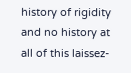history of rigidity and no history at all of this laissez-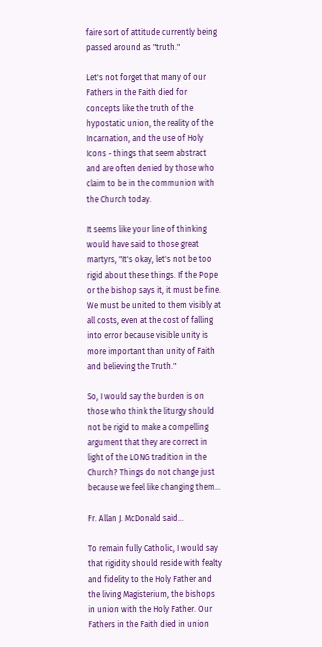faire sort of attitude currently being passed around as "truth."

Let's not forget that many of our Fathers in the Faith died for concepts like the truth of the hypostatic union, the reality of the Incarnation, and the use of Holy Icons - things that seem abstract and are often denied by those who claim to be in the communion with the Church today.

It seems like your line of thinking would have said to those great martyrs, "It's okay, let's not be too rigid about these things. If the Pope or the bishop says it, it must be fine. We must be united to them visibly at all costs, even at the cost of falling into error because visible unity is more important than unity of Faith and believing the Truth."

So, I would say the burden is on those who think the liturgy should not be rigid to make a compelling argument that they are correct in light of the LONG tradition in the Church? Things do not change just because we feel like changing them...

Fr. Allan J. McDonald said...

To remain fully Catholic, I would say that rigidity should reside with fealty and fidelity to the Holy Father and the living Magisterium, the bishops in union with the Holy Father. Our Fathers in the Faith died in union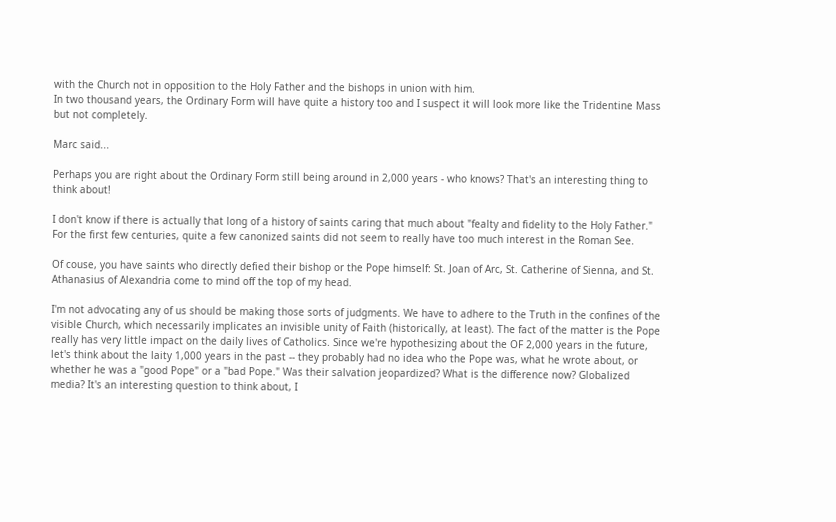with the Church not in opposition to the Holy Father and the bishops in union with him.
In two thousand years, the Ordinary Form will have quite a history too and I suspect it will look more like the Tridentine Mass but not completely.

Marc said...

Perhaps you are right about the Ordinary Form still being around in 2,000 years - who knows? That's an interesting thing to think about!

I don't know if there is actually that long of a history of saints caring that much about "fealty and fidelity to the Holy Father." For the first few centuries, quite a few canonized saints did not seem to really have too much interest in the Roman See.

Of couse, you have saints who directly defied their bishop or the Pope himself: St. Joan of Arc, St. Catherine of Sienna, and St. Athanasius of Alexandria come to mind off the top of my head.

I'm not advocating any of us should be making those sorts of judgments. We have to adhere to the Truth in the confines of the visible Church, which necessarily implicates an invisible unity of Faith (historically, at least). The fact of the matter is the Pope really has very little impact on the daily lives of Catholics. Since we're hypothesizing about the OF 2,000 years in the future, let's think about the laity 1,000 years in the past -- they probably had no idea who the Pope was, what he wrote about, or whether he was a "good Pope" or a "bad Pope." Was their salvation jeopardized? What is the difference now? Globalized media? It's an interesting question to think about, I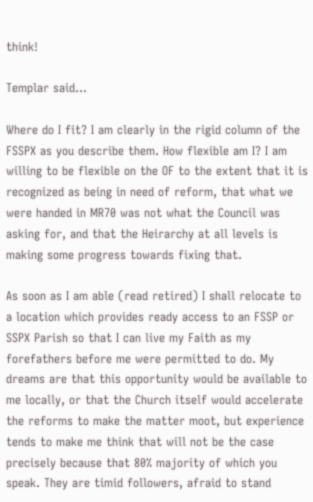think!

Templar said...

Where do I fit? I am clearly in the rigid column of the FSSPX as you describe them. How flexible am I? I am willing to be flexible on the OF to the extent that it is recognized as being in need of reform, that what we were handed in MR70 was not what the Council was asking for, and that the Heirarchy at all levels is making some progress towards fixing that.

As soon as I am able (read retired) I shall relocate to a location which provides ready access to an FSSP or SSPX Parish so that I can live my Faith as my forefathers before me were permitted to do. My dreams are that this opportunity would be available to me locally, or that the Church itself would accelerate the reforms to make the matter moot, but experience tends to make me think that will not be the case precisely because that 80% majority of which you speak. They are timid followers, afraid to stand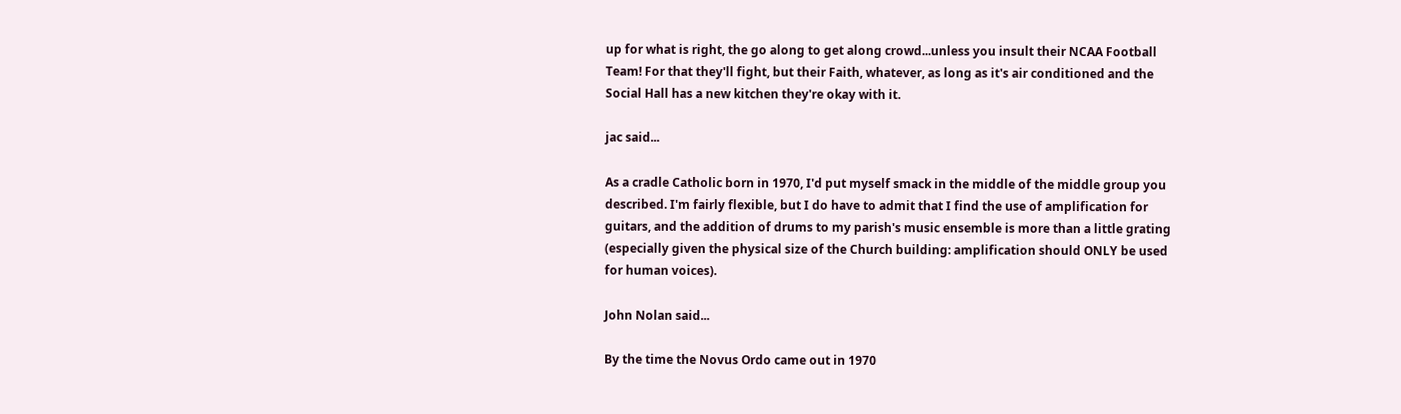up for what is right, the go along to get along crowd...unless you insult their NCAA Football Team! For that they'll fight, but their Faith, whatever, as long as it's air conditioned and the Social Hall has a new kitchen they're okay with it.

jac said...

As a cradle Catholic born in 1970, I'd put myself smack in the middle of the middle group you described. I'm fairly flexible, but I do have to admit that I find the use of amplification for guitars, and the addition of drums to my parish's music ensemble is more than a little grating (especially given the physical size of the Church building: amplification should ONLY be used for human voices).

John Nolan said...

By the time the Novus Ordo came out in 1970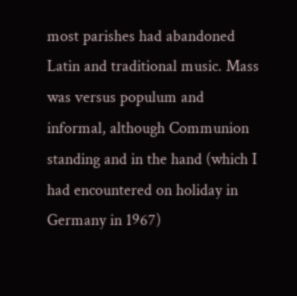most parishes had abandoned Latin and traditional music. Mass was versus populum and informal, although Communion standing and in the hand (which I had encountered on holiday in Germany in 1967)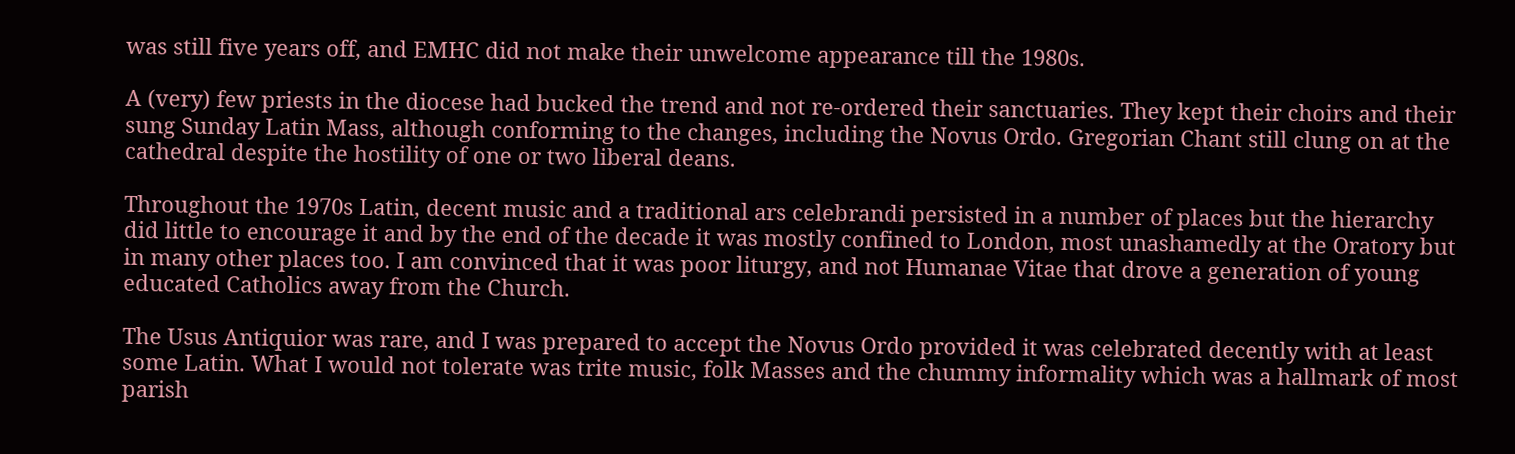was still five years off, and EMHC did not make their unwelcome appearance till the 1980s.

A (very) few priests in the diocese had bucked the trend and not re-ordered their sanctuaries. They kept their choirs and their sung Sunday Latin Mass, although conforming to the changes, including the Novus Ordo. Gregorian Chant still clung on at the cathedral despite the hostility of one or two liberal deans.

Throughout the 1970s Latin, decent music and a traditional ars celebrandi persisted in a number of places but the hierarchy did little to encourage it and by the end of the decade it was mostly confined to London, most unashamedly at the Oratory but in many other places too. I am convinced that it was poor liturgy, and not Humanae Vitae that drove a generation of young educated Catholics away from the Church.

The Usus Antiquior was rare, and I was prepared to accept the Novus Ordo provided it was celebrated decently with at least some Latin. What I would not tolerate was trite music, folk Masses and the chummy informality which was a hallmark of most parish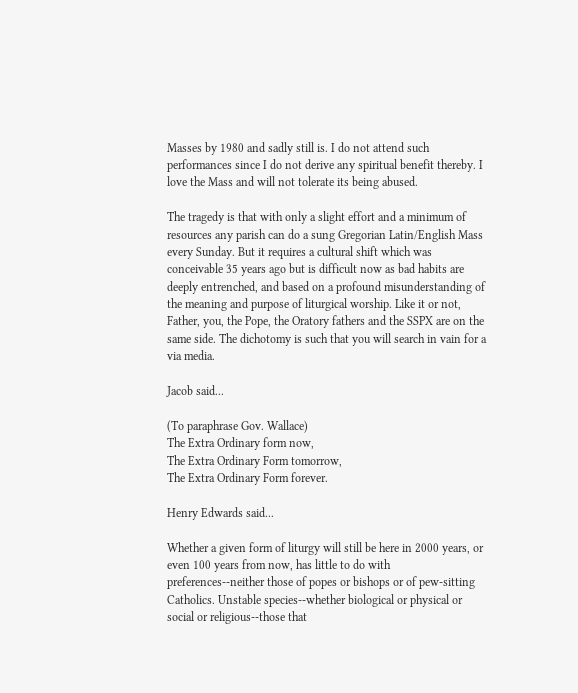Masses by 1980 and sadly still is. I do not attend such performances since I do not derive any spiritual benefit thereby. I love the Mass and will not tolerate its being abused.

The tragedy is that with only a slight effort and a minimum of resources any parish can do a sung Gregorian Latin/English Mass every Sunday. But it requires a cultural shift which was conceivable 35 years ago but is difficult now as bad habits are deeply entrenched, and based on a profound misunderstanding of the meaning and purpose of liturgical worship. Like it or not, Father, you, the Pope, the Oratory fathers and the SSPX are on the same side. The dichotomy is such that you will search in vain for a via media.

Jacob said...

(To paraphrase Gov. Wallace)
The Extra Ordinary form now,
The Extra Ordinary Form tomorrow,
The Extra Ordinary Form forever.

Henry Edwards said...

Whether a given form of liturgy will still be here in 2000 years, or even 100 years from now, has little to do with preferences--neither those of popes or bishops or of pew-sitting Catholics. Unstable species--whether biological or physical or social or religious--those that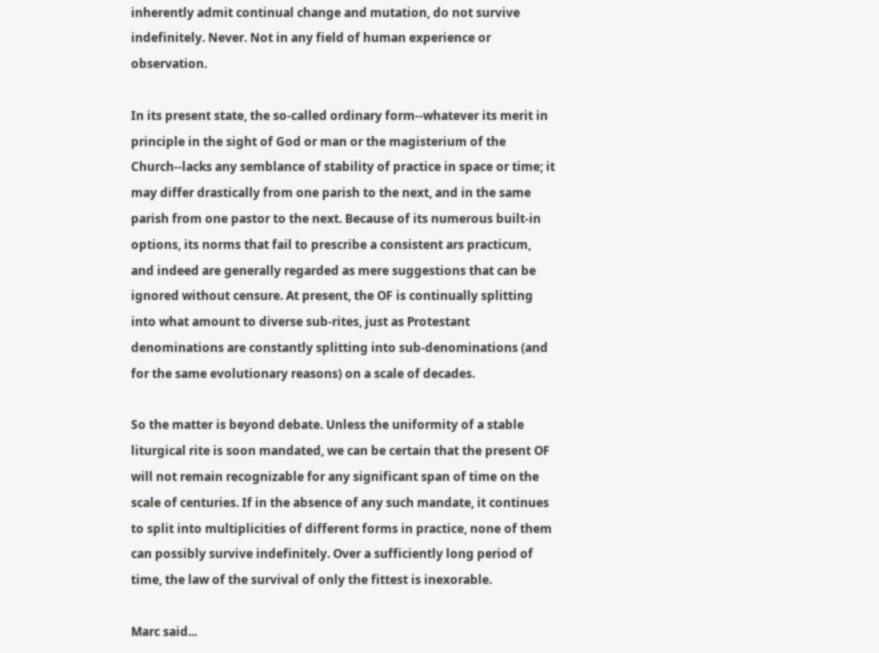inherently admit continual change and mutation, do not survive indefinitely. Never. Not in any field of human experience or observation.

In its present state, the so-called ordinary form--whatever its merit in principle in the sight of God or man or the magisterium of the Church--lacks any semblance of stability of practice in space or time; it may differ drastically from one parish to the next, and in the same parish from one pastor to the next. Because of its numerous built-in options, its norms that fail to prescribe a consistent ars practicum, and indeed are generally regarded as mere suggestions that can be ignored without censure. At present, the OF is continually splitting into what amount to diverse sub-rites, just as Protestant denominations are constantly splitting into sub-denominations (and for the same evolutionary reasons) on a scale of decades.

So the matter is beyond debate. Unless the uniformity of a stable liturgical rite is soon mandated, we can be certain that the present OF will not remain recognizable for any significant span of time on the scale of centuries. If in the absence of any such mandate, it continues to split into multiplicities of different forms in practice, none of them can possibly survive indefinitely. Over a sufficiently long period of time, the law of the survival of only the fittest is inexorable.

Marc said...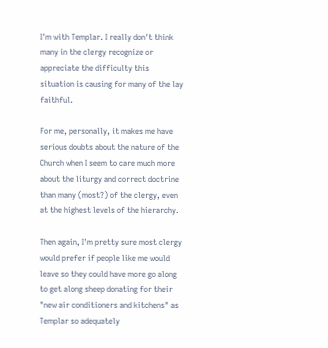I'm with Templar. I really don't think many in the clergy recognize or appreciate the difficulty this situation is causing for many of the lay faithful.

For me, personally, it makes me have serious doubts about the nature of the Church when I seem to care much more about the liturgy and correct doctrine than many (most?) of the clergy, even at the highest levels of the hierarchy.

Then again, I'm pretty sure most clergy would prefer if people like me would leave so they could have more go along to get along sheep donating for their "new air conditioners and kitchens" as Templar so adequately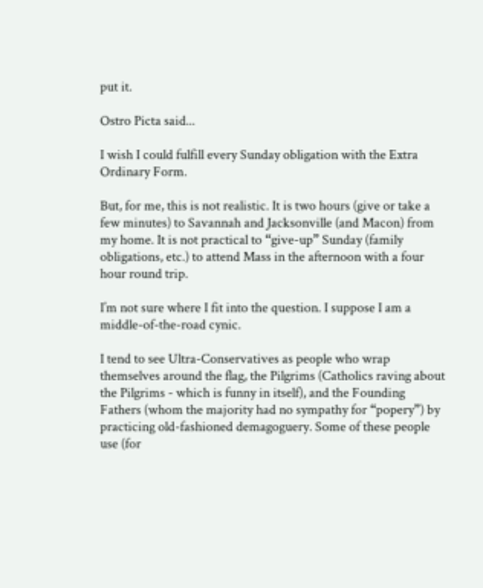put it.

Ostro Picta said...

I wish I could fulfill every Sunday obligation with the Extra Ordinary Form.

But, for me, this is not realistic. It is two hours (give or take a few minutes) to Savannah and Jacksonville (and Macon) from my home. It is not practical to “give-up” Sunday (family obligations, etc.) to attend Mass in the afternoon with a four hour round trip.

I’m not sure where I fit into the question. I suppose I am a middle-of-the-road cynic.

I tend to see Ultra-Conservatives as people who wrap themselves around the flag, the Pilgrims (Catholics raving about the Pilgrims - which is funny in itself), and the Founding Fathers (whom the majority had no sympathy for “popery”) by practicing old-fashioned demagoguery. Some of these people use (for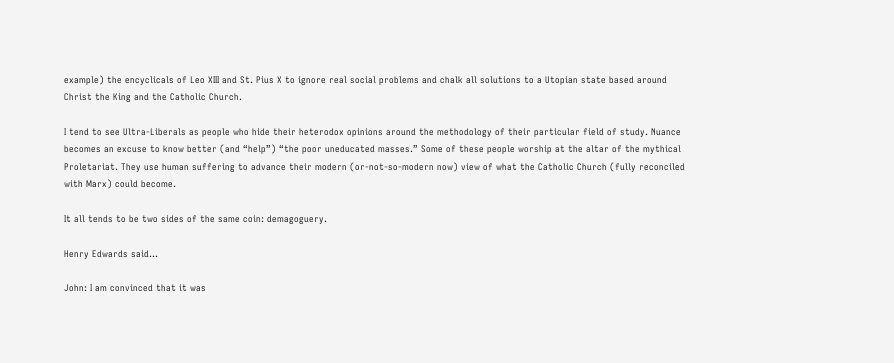example) the encyclicals of Leo XIII and St. Pius X to ignore real social problems and chalk all solutions to a Utopian state based around Christ the King and the Catholic Church.

I tend to see Ultra-Liberals as people who hide their heterodox opinions around the methodology of their particular field of study. Nuance becomes an excuse to know better (and “help”) “the poor uneducated masses.” Some of these people worship at the altar of the mythical Proletariat. They use human suffering to advance their modern (or-not-so-modern now) view of what the Catholic Church (fully reconciled with Marx) could become.

It all tends to be two sides of the same coin: demagoguery.

Henry Edwards said...

John: I am convinced that it was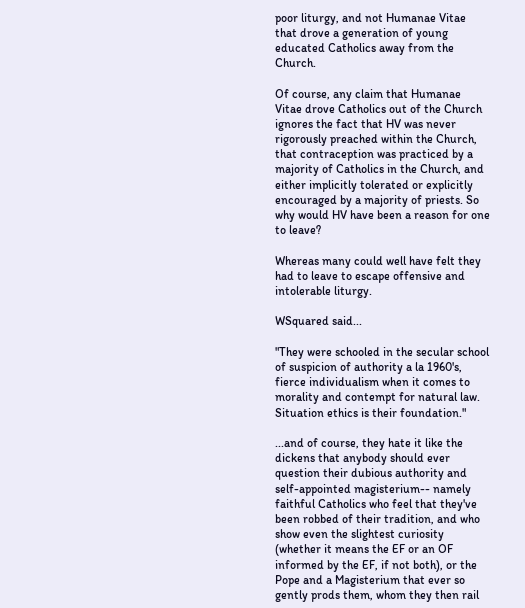poor liturgy, and not Humanae Vitae that drove a generation of young educated Catholics away from the Church.

Of course, any claim that Humanae Vitae drove Catholics out of the Church ignores the fact that HV was never rigorously preached within the Church, that contraception was practiced by a majority of Catholics in the Church, and either implicitly tolerated or explicitly encouraged by a majority of priests. So why would HV have been a reason for one to leave?

Whereas many could well have felt they had to leave to escape offensive and intolerable liturgy.

WSquared said...

"They were schooled in the secular school of suspicion of authority a la 1960's, fierce individualism when it comes to morality and contempt for natural law. Situation ethics is their foundation."

...and of course, they hate it like the dickens that anybody should ever question their dubious authority and self-appointed magisterium-- namely faithful Catholics who feel that they've been robbed of their tradition, and who show even the slightest curiosity (whether it means the EF or an OF informed by the EF, if not both), or the Pope and a Magisterium that ever so gently prods them, whom they then rail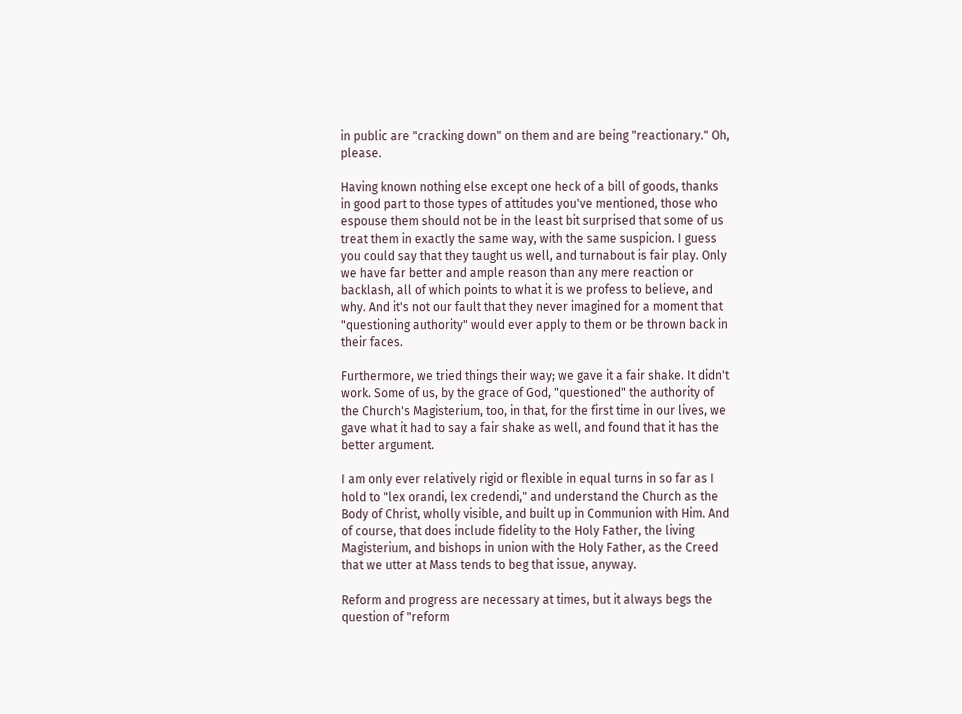in public are "cracking down" on them and are being "reactionary." Oh, please.

Having known nothing else except one heck of a bill of goods, thanks in good part to those types of attitudes you've mentioned, those who espouse them should not be in the least bit surprised that some of us treat them in exactly the same way, with the same suspicion. I guess you could say that they taught us well, and turnabout is fair play. Only we have far better and ample reason than any mere reaction or backlash, all of which points to what it is we profess to believe, and why. And it's not our fault that they never imagined for a moment that "questioning authority" would ever apply to them or be thrown back in their faces.

Furthermore, we tried things their way; we gave it a fair shake. It didn't work. Some of us, by the grace of God, "questioned" the authority of the Church's Magisterium, too, in that, for the first time in our lives, we gave what it had to say a fair shake as well, and found that it has the better argument.

I am only ever relatively rigid or flexible in equal turns in so far as I hold to "lex orandi, lex credendi," and understand the Church as the Body of Christ, wholly visible, and built up in Communion with Him. And of course, that does include fidelity to the Holy Father, the living Magisterium, and bishops in union with the Holy Father, as the Creed that we utter at Mass tends to beg that issue, anyway.

Reform and progress are necessary at times, but it always begs the question of "reform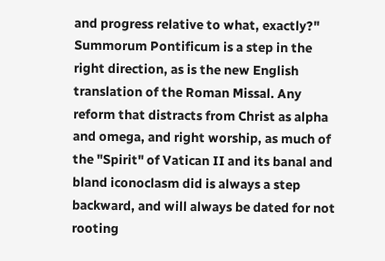and progress relative to what, exactly?" Summorum Pontificum is a step in the right direction, as is the new English translation of the Roman Missal. Any reform that distracts from Christ as alpha and omega, and right worship, as much of the "Spirit" of Vatican II and its banal and bland iconoclasm did is always a step backward, and will always be dated for not rooting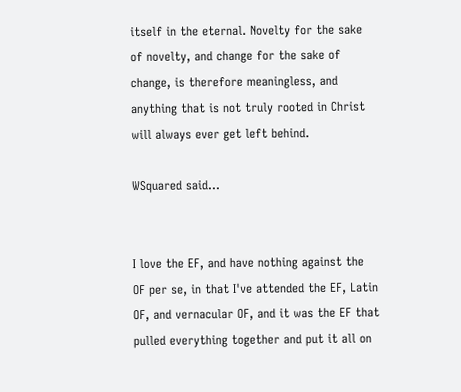itself in the eternal. Novelty for the sake of novelty, and change for the sake of change, is therefore meaningless, and anything that is not truly rooted in Christ will always ever get left behind.

WSquared said...


I love the EF, and have nothing against the OF per se, in that I've attended the EF, Latin OF, and vernacular OF, and it was the EF that pulled everything together and put it all on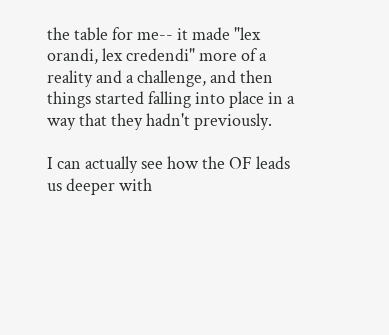the table for me-- it made "lex orandi, lex credendi" more of a reality and a challenge, and then things started falling into place in a way that they hadn't previously.

I can actually see how the OF leads us deeper with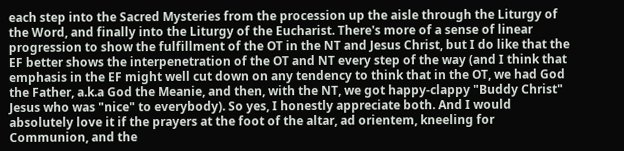each step into the Sacred Mysteries from the procession up the aisle through the Liturgy of the Word, and finally into the Liturgy of the Eucharist. There's more of a sense of linear progression to show the fulfillment of the OT in the NT and Jesus Christ, but I do like that the EF better shows the interpenetration of the OT and NT every step of the way (and I think that emphasis in the EF might well cut down on any tendency to think that in the OT, we had God the Father, a.k.a God the Meanie, and then, with the NT, we got happy-clappy "Buddy Christ" Jesus who was "nice" to everybody). So yes, I honestly appreciate both. And I would absolutely love it if the prayers at the foot of the altar, ad orientem, kneeling for Communion, and the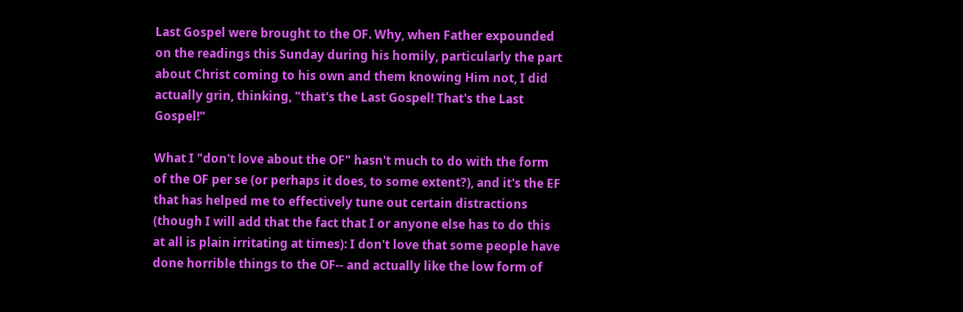Last Gospel were brought to the OF. Why, when Father expounded on the readings this Sunday during his homily, particularly the part about Christ coming to his own and them knowing Him not, I did actually grin, thinking, "that's the Last Gospel! That's the Last Gospel!"

What I "don't love about the OF" hasn't much to do with the form of the OF per se (or perhaps it does, to some extent?), and it's the EF that has helped me to effectively tune out certain distractions (though I will add that the fact that I or anyone else has to do this at all is plain irritating at times): I don't love that some people have done horrible things to the OF-- and actually like the low form of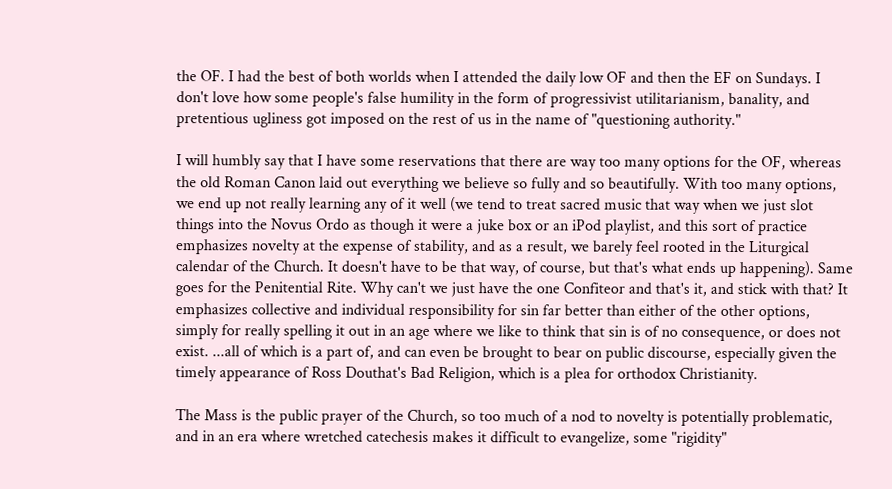the OF. I had the best of both worlds when I attended the daily low OF and then the EF on Sundays. I don't love how some people's false humility in the form of progressivist utilitarianism, banality, and pretentious ugliness got imposed on the rest of us in the name of "questioning authority."

I will humbly say that I have some reservations that there are way too many options for the OF, whereas the old Roman Canon laid out everything we believe so fully and so beautifully. With too many options, we end up not really learning any of it well (we tend to treat sacred music that way when we just slot things into the Novus Ordo as though it were a juke box or an iPod playlist, and this sort of practice emphasizes novelty at the expense of stability, and as a result, we barely feel rooted in the Liturgical calendar of the Church. It doesn't have to be that way, of course, but that's what ends up happening). Same goes for the Penitential Rite. Why can't we just have the one Confiteor and that's it, and stick with that? It emphasizes collective and individual responsibility for sin far better than either of the other options, simply for really spelling it out in an age where we like to think that sin is of no consequence, or does not exist. ...all of which is a part of, and can even be brought to bear on public discourse, especially given the timely appearance of Ross Douthat's Bad Religion, which is a plea for orthodox Christianity.

The Mass is the public prayer of the Church, so too much of a nod to novelty is potentially problematic, and in an era where wretched catechesis makes it difficult to evangelize, some "rigidity"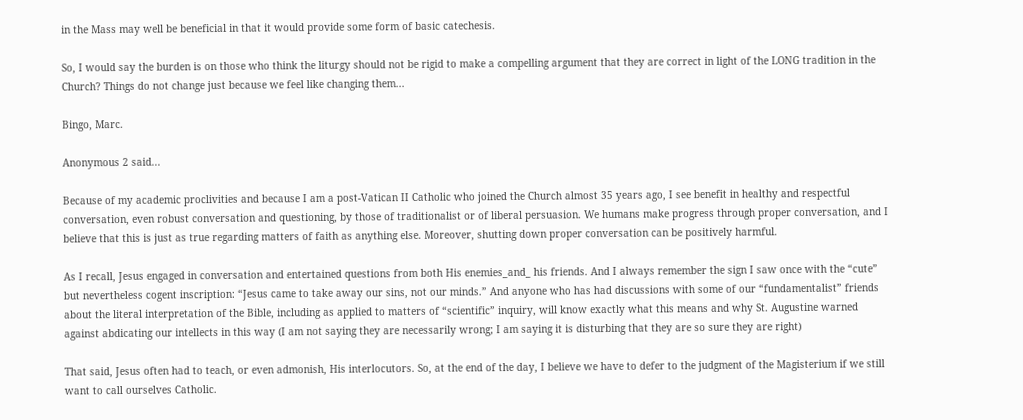in the Mass may well be beneficial in that it would provide some form of basic catechesis.

So, I would say the burden is on those who think the liturgy should not be rigid to make a compelling argument that they are correct in light of the LONG tradition in the Church? Things do not change just because we feel like changing them...

Bingo, Marc.

Anonymous 2 said...

Because of my academic proclivities and because I am a post-Vatican II Catholic who joined the Church almost 35 years ago, I see benefit in healthy and respectful conversation, even robust conversation and questioning, by those of traditionalist or of liberal persuasion. We humans make progress through proper conversation, and I believe that this is just as true regarding matters of faith as anything else. Moreover, shutting down proper conversation can be positively harmful.

As I recall, Jesus engaged in conversation and entertained questions from both His enemies_and_ his friends. And I always remember the sign I saw once with the “cute” but nevertheless cogent inscription: “Jesus came to take away our sins, not our minds.” And anyone who has had discussions with some of our “fundamentalist” friends about the literal interpretation of the Bible, including as applied to matters of “scientific” inquiry, will know exactly what this means and why St. Augustine warned against abdicating our intellects in this way (I am not saying they are necessarily wrong; I am saying it is disturbing that they are so sure they are right)

That said, Jesus often had to teach, or even admonish, His interlocutors. So, at the end of the day, I believe we have to defer to the judgment of the Magisterium if we still want to call ourselves Catholic.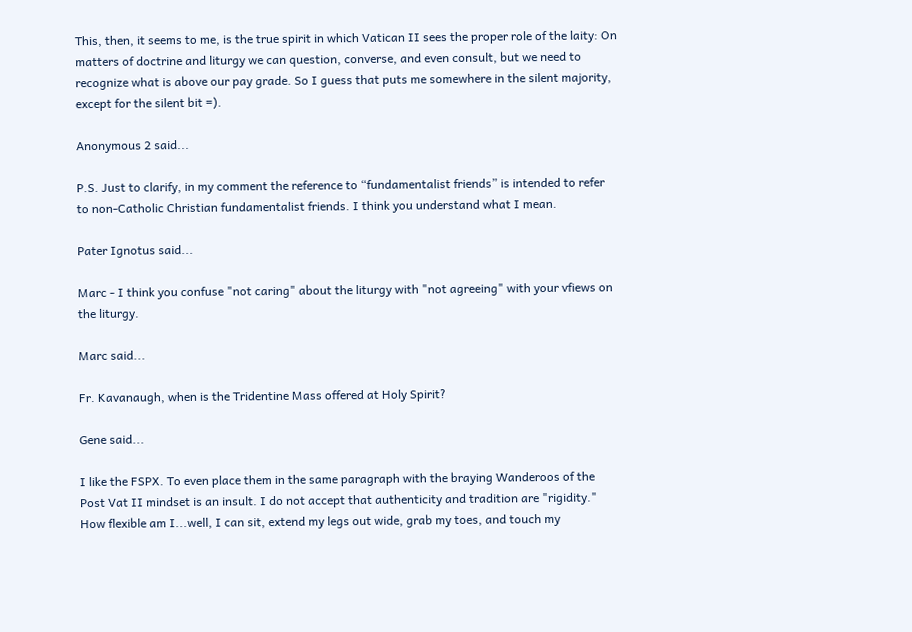This, then, it seems to me, is the true spirit in which Vatican II sees the proper role of the laity: On matters of doctrine and liturgy we can question, converse, and even consult, but we need to recognize what is above our pay grade. So I guess that puts me somewhere in the silent majority, except for the silent bit =).

Anonymous 2 said...

P.S. Just to clarify, in my comment the reference to “fundamentalist friends” is intended to refer to non-Catholic Christian fundamentalist friends. I think you understand what I mean.

Pater Ignotus said...

Marc - I think you confuse "not caring" about the liturgy with "not agreeing" with your vfiews on the liturgy.

Marc said...

Fr. Kavanaugh, when is the Tridentine Mass offered at Holy Spirit?

Gene said...

I like the FSPX. To even place them in the same paragraph with the braying Wanderoos of the Post Vat II mindset is an insult. I do not accept that authenticity and tradition are "rigidity."
How flexible am I...well, I can sit, extend my legs out wide, grab my toes, and touch my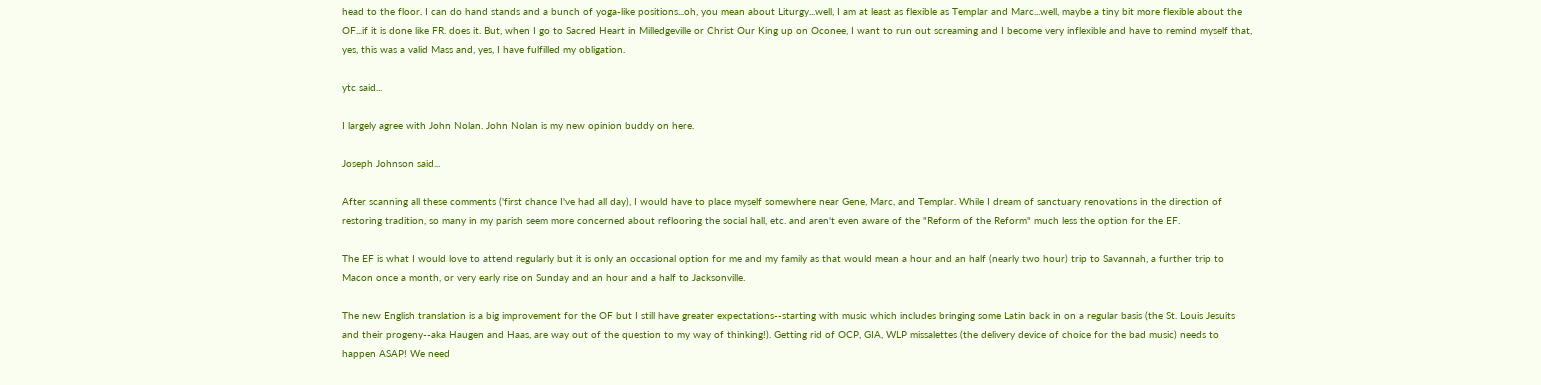head to the floor. I can do hand stands and a bunch of yoga-like positions...oh, you mean about Liturgy...well, I am at least as flexible as Templar and Marc...well, maybe a tiny bit more flexible about the OF...if it is done like FR. does it. But, when I go to Sacred Heart in Milledgeville or Christ Our King up on Oconee, I want to run out screaming and I become very inflexible and have to remind myself that, yes, this was a valid Mass and, yes, I have fulfilled my obligation.

ytc said...

I largely agree with John Nolan. John Nolan is my new opinion buddy on here.

Joseph Johnson said...

After scanning all these comments ('first chance I've had all day), I would have to place myself somewhere near Gene, Marc, and Templar. While I dream of sanctuary renovations in the direction of restoring tradition, so many in my parish seem more concerned about reflooring the social hall, etc. and aren't even aware of the "Reform of the Reform" much less the option for the EF.

The EF is what I would love to attend regularly but it is only an occasional option for me and my family as that would mean a hour and an half (nearly two hour) trip to Savannah, a further trip to Macon once a month, or very early rise on Sunday and an hour and a half to Jacksonville.

The new English translation is a big improvement for the OF but I still have greater expectations--starting with music which includes bringing some Latin back in on a regular basis (the St. Louis Jesuits and their progeny--aka Haugen and Haas, are way out of the question to my way of thinking!). Getting rid of OCP, GIA, WLP missalettes (the delivery device of choice for the bad music) needs to happen ASAP! We need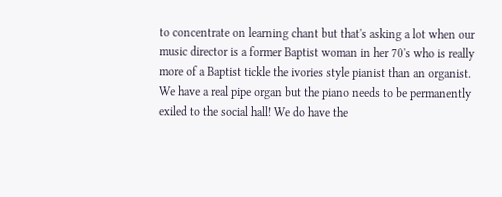to concentrate on learning chant but that's asking a lot when our music director is a former Baptist woman in her 70's who is really more of a Baptist tickle the ivories style pianist than an organist. We have a real pipe organ but the piano needs to be permanently exiled to the social hall! We do have the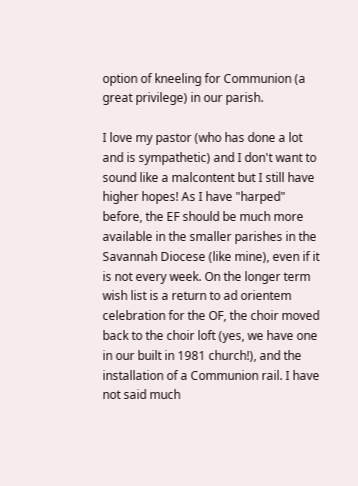option of kneeling for Communion (a great privilege) in our parish.

I love my pastor (who has done a lot and is sympathetic) and I don't want to sound like a malcontent but I still have higher hopes! As I have "harped" before, the EF should be much more available in the smaller parishes in the Savannah Diocese (like mine), even if it is not every week. On the longer term wish list is a return to ad orientem celebration for the OF, the choir moved back to the choir loft (yes, we have one in our built in 1981 church!), and the installation of a Communion rail. I have not said much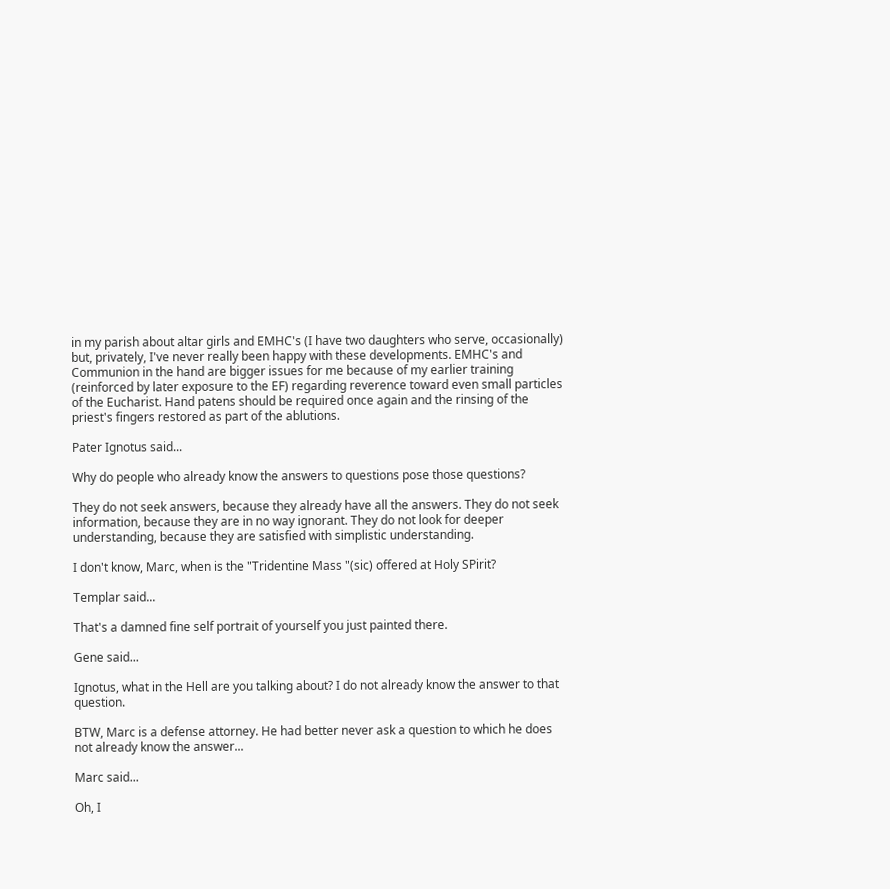in my parish about altar girls and EMHC's (I have two daughters who serve, occasionally) but, privately, I've never really been happy with these developments. EMHC's and Communion in the hand are bigger issues for me because of my earlier training (reinforced by later exposure to the EF) regarding reverence toward even small particles of the Eucharist. Hand patens should be required once again and the rinsing of the priest's fingers restored as part of the ablutions.

Pater Ignotus said...

Why do people who already know the answers to questions pose those questions?

They do not seek answers, because they already have all the answers. They do not seek information, because they are in no way ignorant. They do not look for deeper understanding, because they are satisfied with simplistic understanding.

I don't know, Marc, when is the "Tridentine Mass "(sic) offered at Holy SPirit?

Templar said...

That's a damned fine self portrait of yourself you just painted there.

Gene said...

Ignotus, what in the Hell are you talking about? I do not already know the answer to that question.

BTW, Marc is a defense attorney. He had better never ask a question to which he does not already know the answer...

Marc said...

Oh, I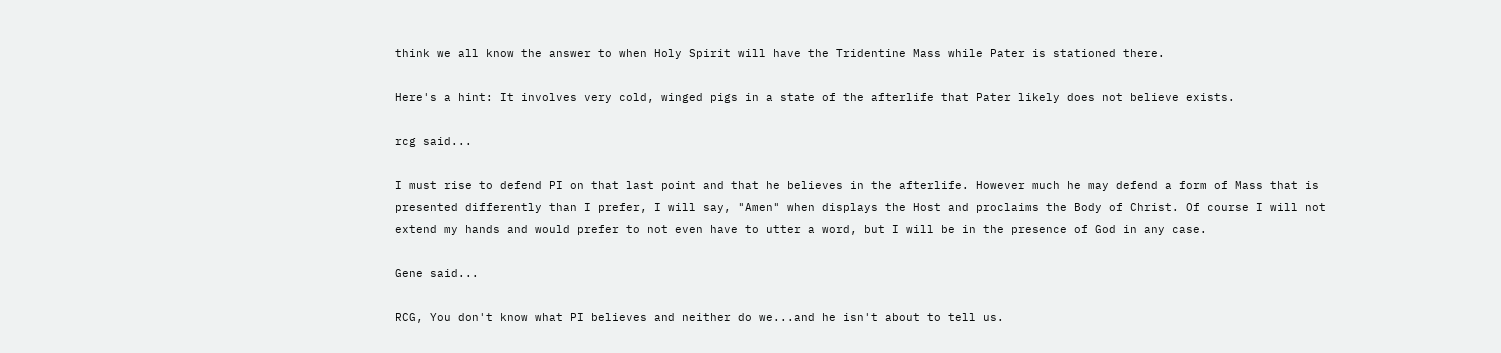think we all know the answer to when Holy Spirit will have the Tridentine Mass while Pater is stationed there.

Here's a hint: It involves very cold, winged pigs in a state of the afterlife that Pater likely does not believe exists.

rcg said...

I must rise to defend PI on that last point and that he believes in the afterlife. However much he may defend a form of Mass that is presented differently than I prefer, I will say, "Amen" when displays the Host and proclaims the Body of Christ. Of course I will not extend my hands and would prefer to not even have to utter a word, but I will be in the presence of God in any case.

Gene said...

RCG, You don't know what PI believes and neither do we...and he isn't about to tell us.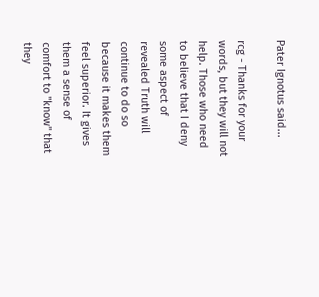Pater Ignotus said...

rcg - Thanks for your words, but they will not help. Those who need to believe that I deny some aspect of revealed Truth will continue to do so because it makes them feel superior. It gives them a sense of comfort to "know" that they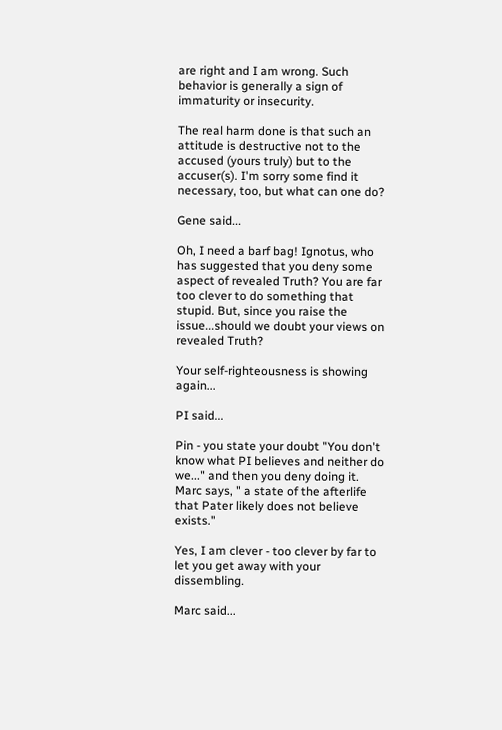are right and I am wrong. Such behavior is generally a sign of immaturity or insecurity.

The real harm done is that such an attitude is destructive not to the accused (yours truly) but to the accuser(s). I'm sorry some find it necessary, too, but what can one do?

Gene said...

Oh, I need a barf bag! Ignotus, who has suggested that you deny some aspect of revealed Truth? You are far too clever to do something that stupid. But, since you raise the issue...should we doubt your views on revealed Truth?

Your self-righteousness is showing again...

PI said...

Pin - you state your doubt "You don't know what PI believes and neither do we..." and then you deny doing it. Marc says, " a state of the afterlife that Pater likely does not believe exists."

Yes, I am clever - too clever by far to let you get away with your dissembling.

Marc said...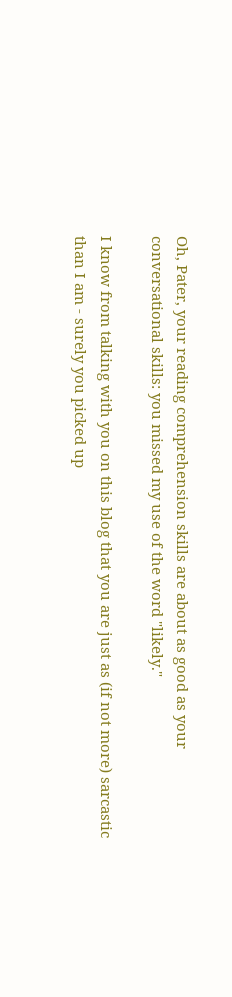Oh, Pater, your reading comprehension skills are about as good as your conversational skills: you missed my use of the word "likely."

I know from talking with you on this blog that you are just as (if not more) sarcastic than I am - surely you picked up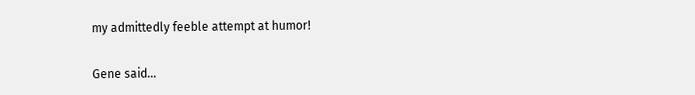my admittedly feeble attempt at humor!

Gene said...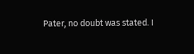Pater, no doubt was stated. I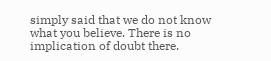simply said that we do not know what you believe. There is no implication of doubt there.